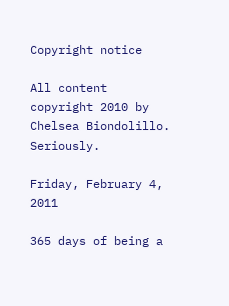Copyright notice

All content copyright 2010 by Chelsea Biondolillo. Seriously.

Friday, February 4, 2011

365 days of being a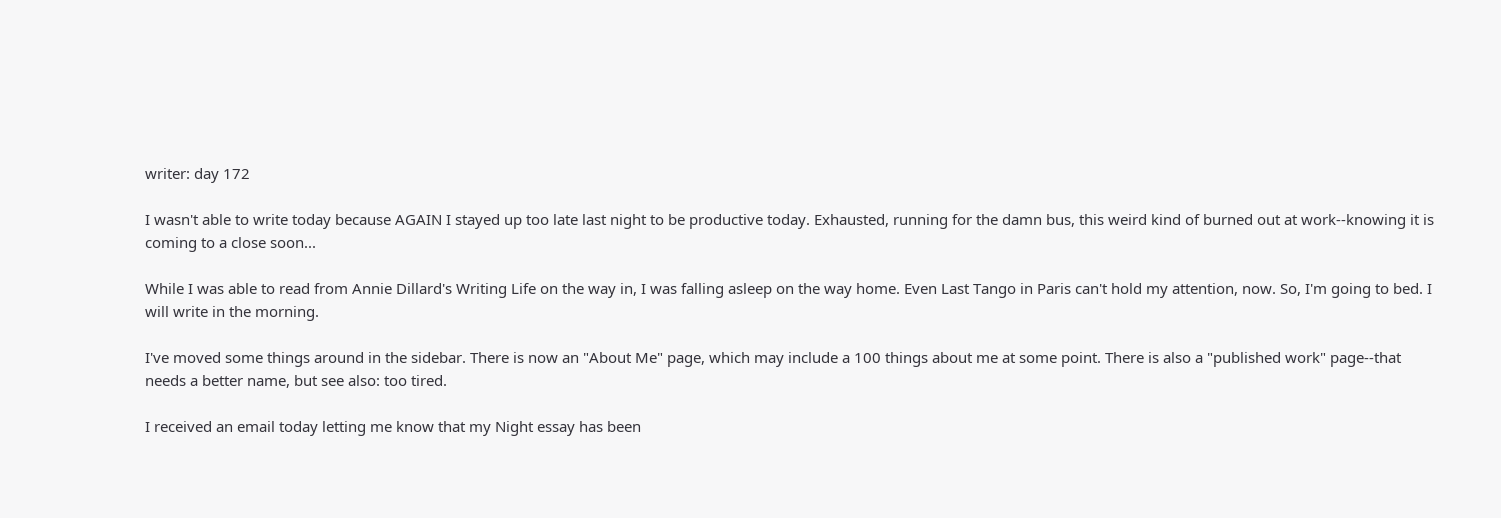writer: day 172

I wasn't able to write today because AGAIN I stayed up too late last night to be productive today. Exhausted, running for the damn bus, this weird kind of burned out at work--knowing it is coming to a close soon...

While I was able to read from Annie Dillard's Writing Life on the way in, I was falling asleep on the way home. Even Last Tango in Paris can't hold my attention, now. So, I'm going to bed. I will write in the morning.

I've moved some things around in the sidebar. There is now an "About Me" page, which may include a 100 things about me at some point. There is also a "published work" page--that needs a better name, but see also: too tired.

I received an email today letting me know that my Night essay has been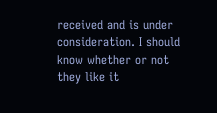received and is under consideration. I should know whether or not they like it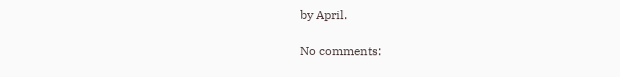by April.

No comments: